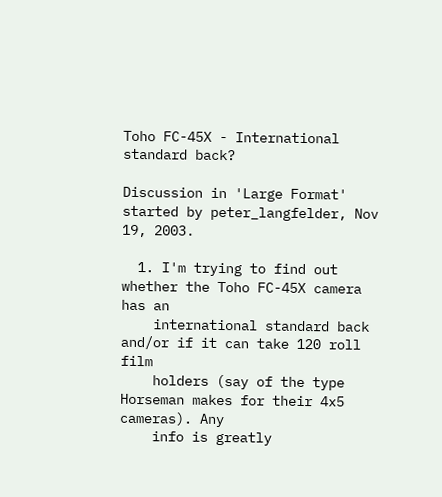Toho FC-45X - International standard back?

Discussion in 'Large Format' started by peter_langfelder, Nov 19, 2003.

  1. I'm trying to find out whether the Toho FC-45X camera has an
    international standard back and/or if it can take 120 roll film
    holders (say of the type Horseman makes for their 4x5 cameras). Any
    info is greatly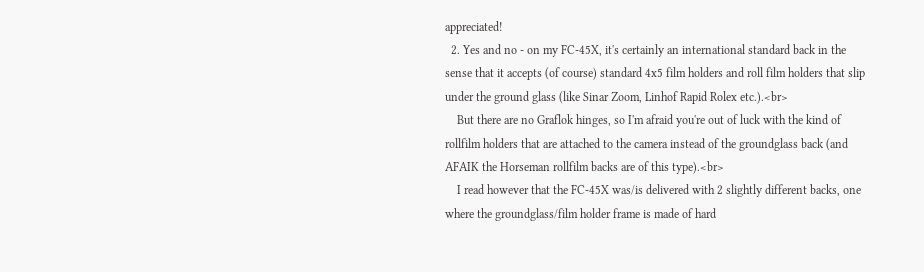appreciated!
  2. Yes and no - on my FC-45X, it's certainly an international standard back in the sense that it accepts (of course) standard 4x5 film holders and roll film holders that slip under the ground glass (like Sinar Zoom, Linhof Rapid Rolex etc.).<br>
    But there are no Graflok hinges, so I'm afraid you're out of luck with the kind of rollfilm holders that are attached to the camera instead of the groundglass back (and AFAIK the Horseman rollfilm backs are of this type).<br>
    I read however that the FC-45X was/is delivered with 2 slightly different backs, one where the groundglass/film holder frame is made of hard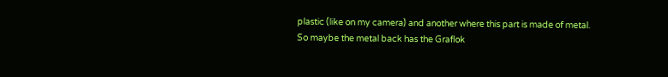plastic (like on my camera) and another where this part is made of metal. So maybe the metal back has the Graflok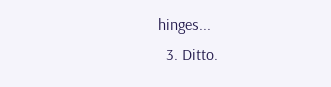hinges...
  3. Ditto.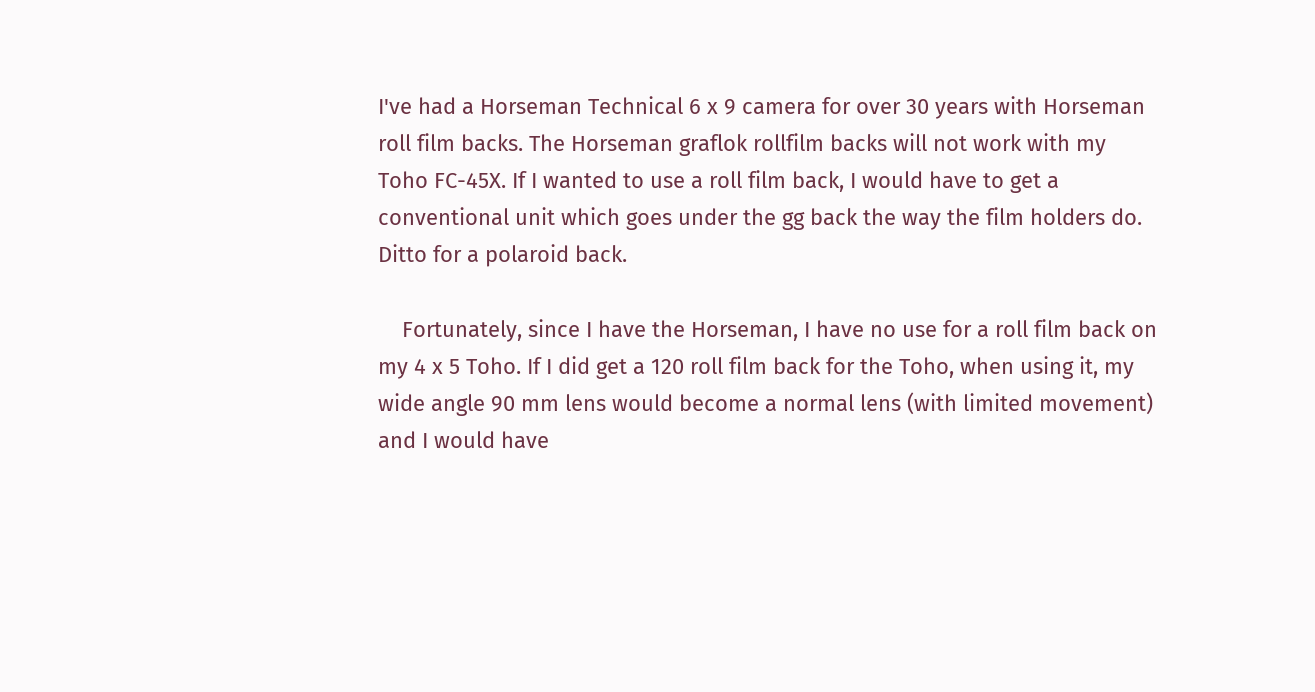I've had a Horseman Technical 6 x 9 camera for over 30 years with Horseman roll film backs. The Horseman graflok rollfilm backs will not work with my Toho FC-45X. If I wanted to use a roll film back, I would have to get a conventional unit which goes under the gg back the way the film holders do. Ditto for a polaroid back.

    Fortunately, since I have the Horseman, I have no use for a roll film back on my 4 x 5 Toho. If I did get a 120 roll film back for the Toho, when using it, my wide angle 90 mm lens would become a normal lens (with limited movement) and I would have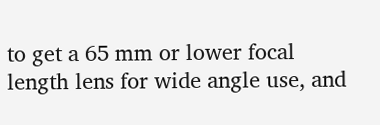to get a 65 mm or lower focal length lens for wide angle use, and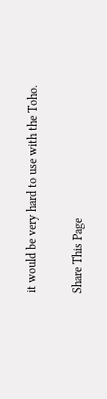it would be very hard to use with the Toho.

Share This Page